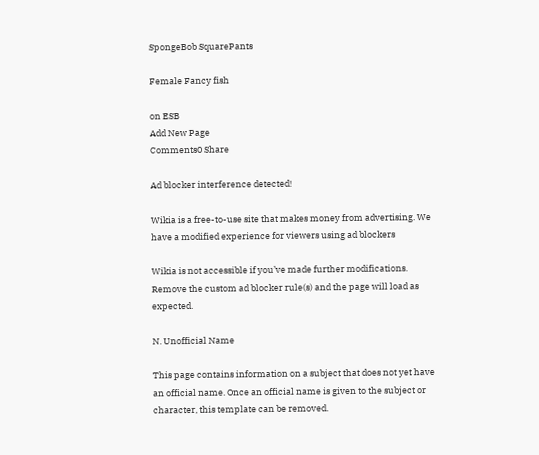SpongeBob SquarePants

Female Fancy fish

on ESB
Add New Page
Comments0 Share

Ad blocker interference detected!

Wikia is a free-to-use site that makes money from advertising. We have a modified experience for viewers using ad blockers

Wikia is not accessible if you’ve made further modifications. Remove the custom ad blocker rule(s) and the page will load as expected.

N. Unofficial Name

This page contains information on a subject that does not yet have an official name. Once an official name is given to the subject or character, this template can be removed.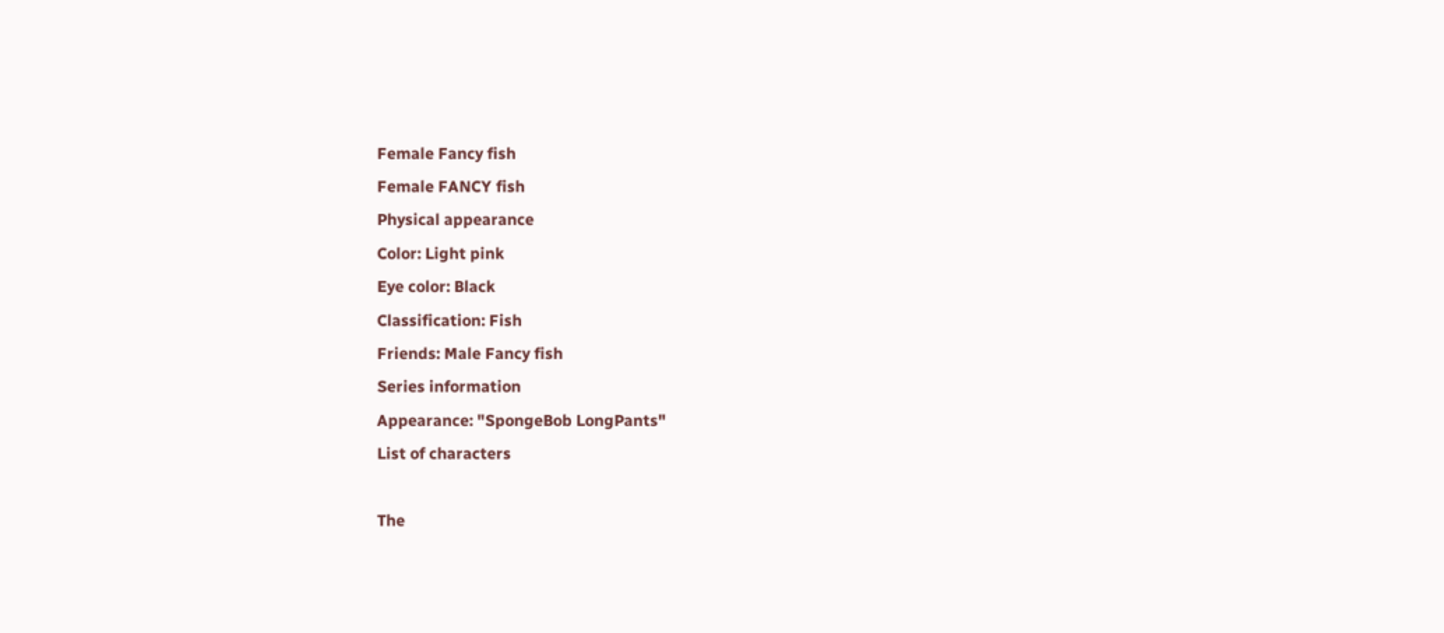Female Fancy fish
Female FANCY fish
Physical appearance
Color: Light pink
Eye color: Black
Classification: Fish
Friends: Male Fancy fish
Series information
Appearance: "SpongeBob LongPants"
List of characters

The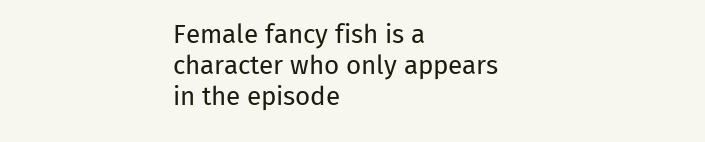Female fancy fish is a character who only appears in the episode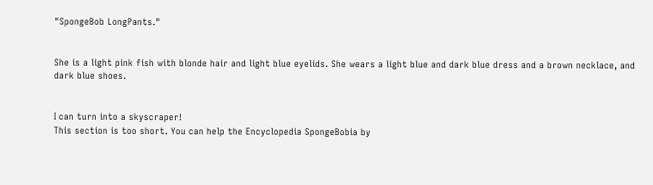"SpongeBob LongPants."


She is a light pink fish with blonde hair and light blue eyelids. She wears a light blue and dark blue dress and a brown necklace, and dark blue shoes.


I can turn into a skyscraper!
This section is too short. You can help the Encyclopedia SpongeBobia by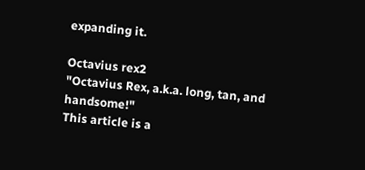expanding it.

Octavius rex2
"Octavius Rex, a.k.a. long, tan, and handsome!"
This article is a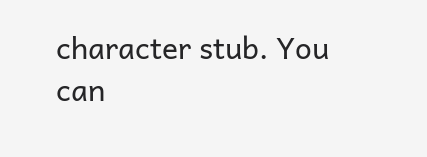character stub. You can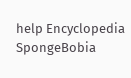help Encyclopedia SpongeBobia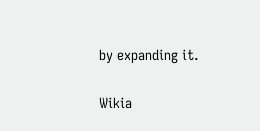by expanding it.

Wikia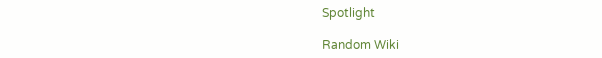Spotlight

Random Wiki